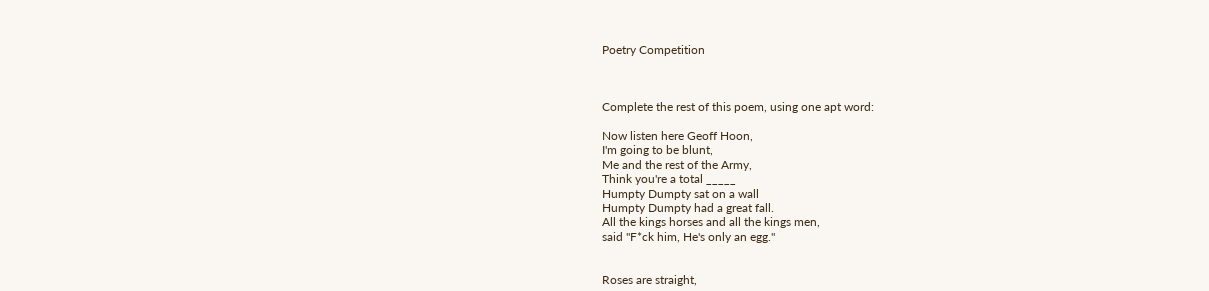Poetry Competition



Complete the rest of this poem, using one apt word:

Now listen here Geoff Hoon,
I'm going to be blunt,
Me and the rest of the Army,
Think you're a total _____
Humpty Dumpty sat on a wall
Humpty Dumpty had a great fall.
All the kings horses and all the kings men,
said "F*ck him, He's only an egg."


Roses are straight,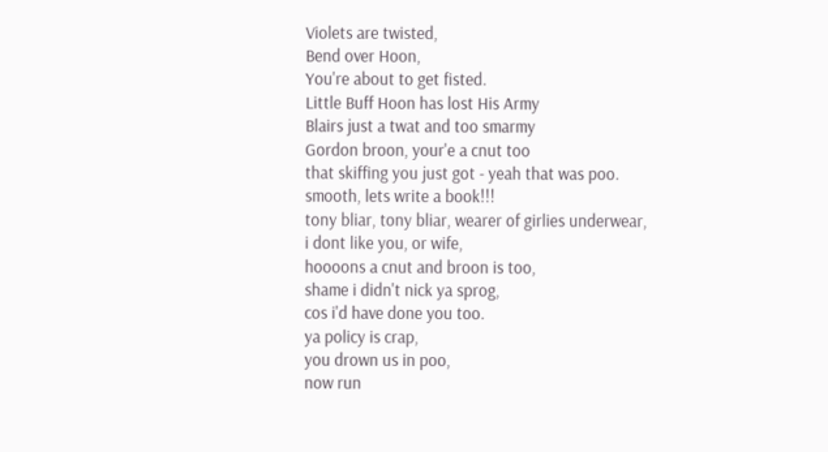Violets are twisted,
Bend over Hoon,
You're about to get fisted.
Little Buff Hoon has lost His Army
Blairs just a twat and too smarmy
Gordon broon, your'e a cnut too
that skiffing you just got - yeah that was poo.
smooth, lets write a book!!!
tony bliar, tony bliar, wearer of girlies underwear,
i dont like you, or wife,
hoooons a cnut and broon is too,
shame i didn't nick ya sprog,
cos i'd have done you too.
ya policy is crap,
you drown us in poo,
now run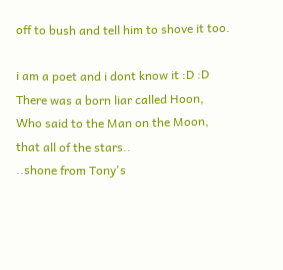off to bush and tell him to shove it too.

i am a poet and i dont know it :D :D
There was a born liar called Hoon,
Who said to the Man on the Moon,
that all of the stars..
..shone from Tony's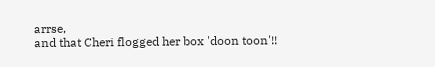arrse,
and that Cheri flogged her box 'doon toon'!!